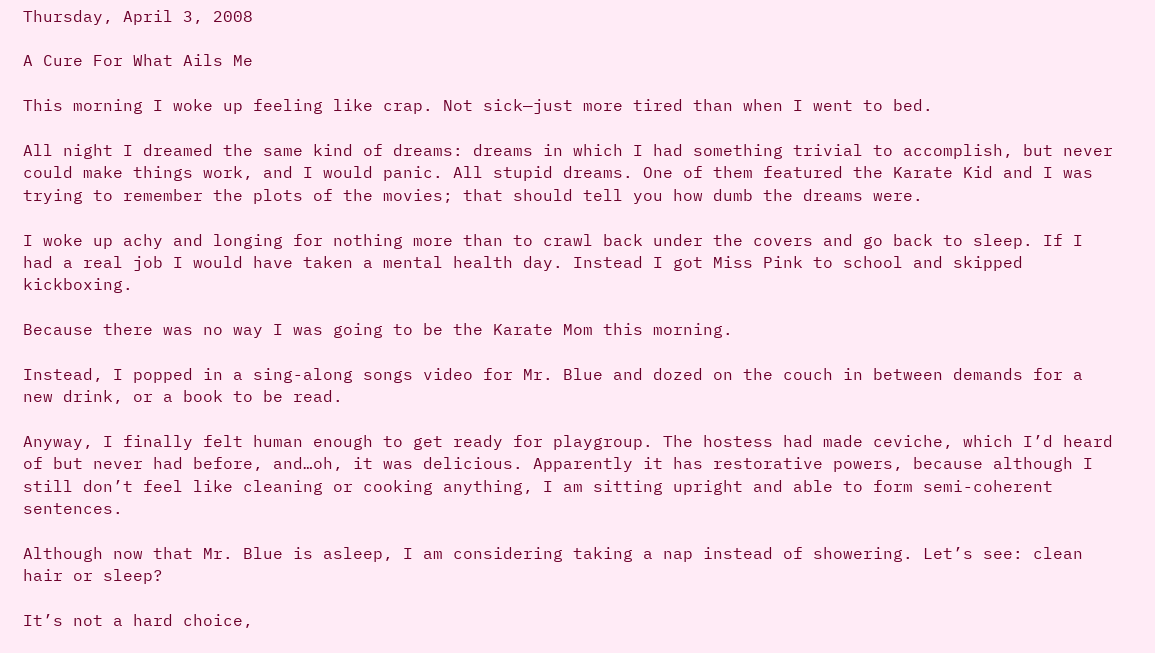Thursday, April 3, 2008

A Cure For What Ails Me

This morning I woke up feeling like crap. Not sick—just more tired than when I went to bed.

All night I dreamed the same kind of dreams: dreams in which I had something trivial to accomplish, but never could make things work, and I would panic. All stupid dreams. One of them featured the Karate Kid and I was trying to remember the plots of the movies; that should tell you how dumb the dreams were.

I woke up achy and longing for nothing more than to crawl back under the covers and go back to sleep. If I had a real job I would have taken a mental health day. Instead I got Miss Pink to school and skipped kickboxing.

Because there was no way I was going to be the Karate Mom this morning.

Instead, I popped in a sing-along songs video for Mr. Blue and dozed on the couch in between demands for a new drink, or a book to be read.

Anyway, I finally felt human enough to get ready for playgroup. The hostess had made ceviche, which I’d heard of but never had before, and…oh, it was delicious. Apparently it has restorative powers, because although I still don’t feel like cleaning or cooking anything, I am sitting upright and able to form semi-coherent sentences.

Although now that Mr. Blue is asleep, I am considering taking a nap instead of showering. Let’s see: clean hair or sleep?

It’s not a hard choice,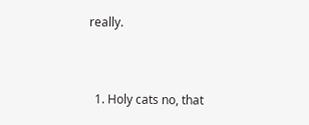really.


  1. Holy cats no, that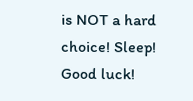is NOT a hard choice! Sleep! Good luck!